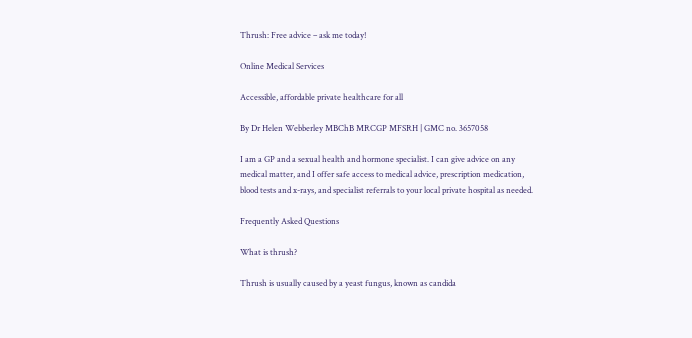Thrush: Free advice – ask me today!

Online Medical Services

Accessible, affordable private healthcare for all

By Dr Helen Webberley MBChB MRCGP MFSRH | GMC no. 3657058

I am a GP and a sexual health and hormone specialist. I can give advice on any medical matter, and I offer safe access to medical advice, prescription medication, blood tests and x-rays, and specialist referrals to your local private hospital as needed.

Frequently Asked Questions

What is thrush?

Thrush is usually caused by a yeast fungus, known as candida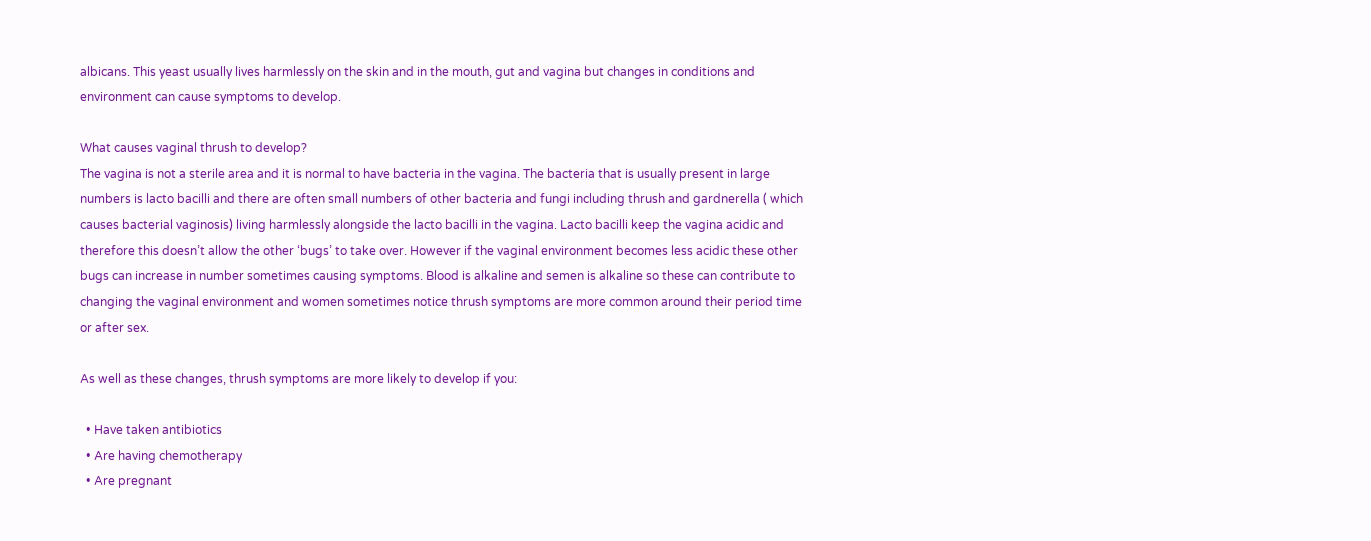albicans. This yeast usually lives harmlessly on the skin and in the mouth, gut and vagina but changes in conditions and environment can cause symptoms to develop.

What causes vaginal thrush to develop?
The vagina is not a sterile area and it is normal to have bacteria in the vagina. The bacteria that is usually present in large numbers is lacto bacilli and there are often small numbers of other bacteria and fungi including thrush and gardnerella ( which causes bacterial vaginosis) living harmlessly alongside the lacto bacilli in the vagina. Lacto bacilli keep the vagina acidic and therefore this doesn’t allow the other ‘bugs’ to take over. However if the vaginal environment becomes less acidic these other bugs can increase in number sometimes causing symptoms. Blood is alkaline and semen is alkaline so these can contribute to changing the vaginal environment and women sometimes notice thrush symptoms are more common around their period time or after sex.

As well as these changes, thrush symptoms are more likely to develop if you:

  • Have taken antibiotics
  • Are having chemotherapy
  • Are pregnant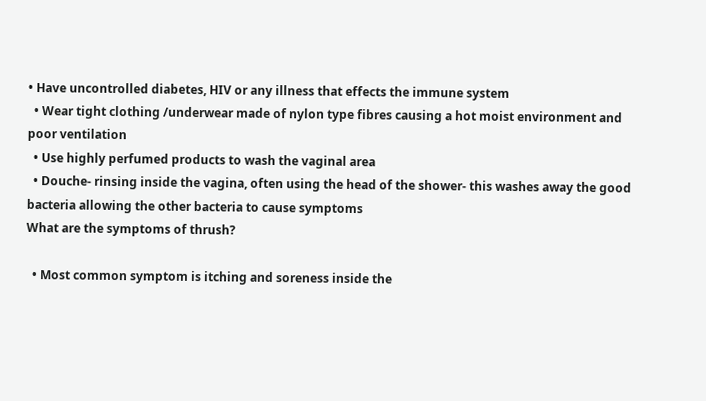• Have uncontrolled diabetes, HIV or any illness that effects the immune system
  • Wear tight clothing /underwear made of nylon type fibres causing a hot moist environment and poor ventilation
  • Use highly perfumed products to wash the vaginal area
  • Douche- rinsing inside the vagina, often using the head of the shower- this washes away the good bacteria allowing the other bacteria to cause symptoms
What are the symptoms of thrush?

  • Most common symptom is itching and soreness inside the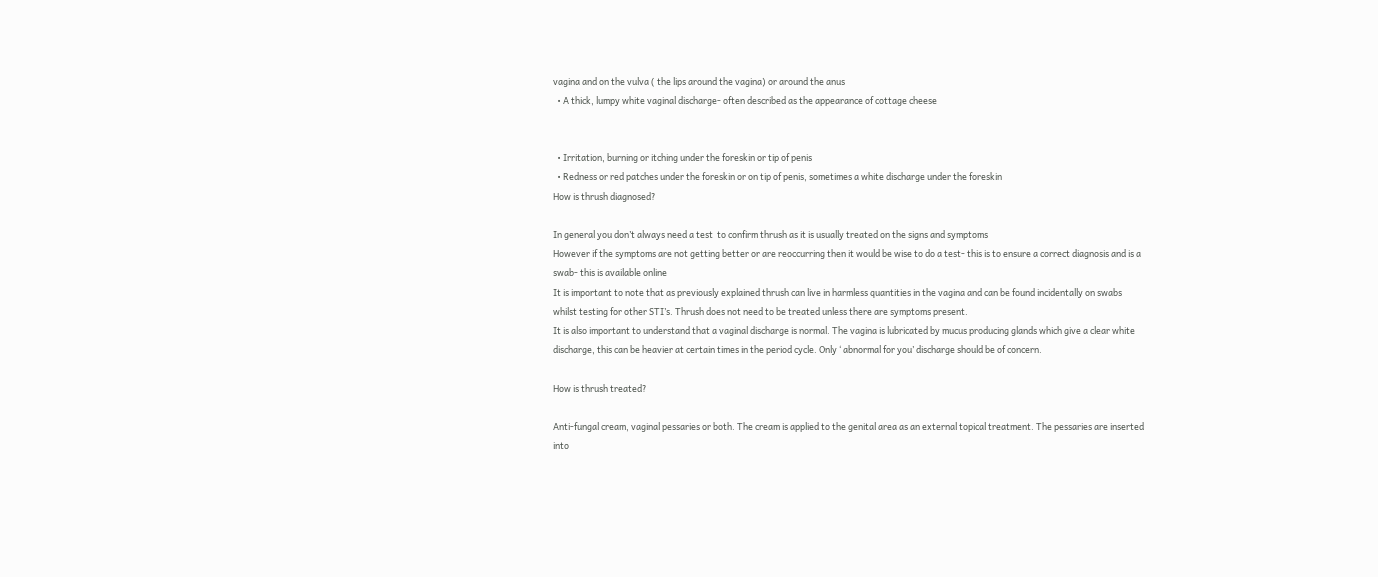vagina and on the vulva ( the lips around the vagina) or around the anus
  • A thick, lumpy white vaginal discharge- often described as the appearance of cottage cheese


  • Irritation, burning or itching under the foreskin or tip of penis
  • Redness or red patches under the foreskin or on tip of penis, sometimes a white discharge under the foreskin
How is thrush diagnosed?

In general you don’t always need a test  to confirm thrush as it is usually treated on the signs and symptoms
However if the symptoms are not getting better or are reoccurring then it would be wise to do a test- this is to ensure a correct diagnosis and is a swab- this is available online
It is important to note that as previously explained thrush can live in harmless quantities in the vagina and can be found incidentally on swabs whilst testing for other STI’s. Thrush does not need to be treated unless there are symptoms present.
It is also important to understand that a vaginal discharge is normal. The vagina is lubricated by mucus producing glands which give a clear white discharge, this can be heavier at certain times in the period cycle. Only ‘ abnormal for you’ discharge should be of concern.

How is thrush treated?

Anti-fungal cream, vaginal pessaries or both. The cream is applied to the genital area as an external topical treatment. The pessaries are inserted into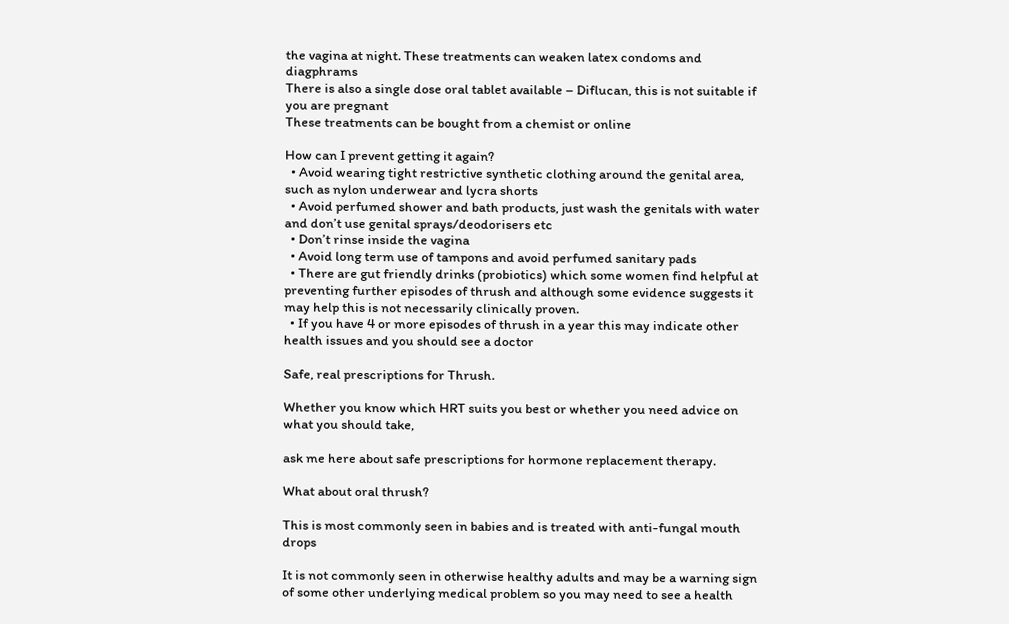the vagina at night. These treatments can weaken latex condoms and diagphrams
There is also a single dose oral tablet available – Diflucan, this is not suitable if you are pregnant
These treatments can be bought from a chemist or online

How can I prevent getting it again?
  • Avoid wearing tight restrictive synthetic clothing around the genital area, such as nylon underwear and lycra shorts
  • Avoid perfumed shower and bath products, just wash the genitals with water and don’t use genital sprays/deodorisers etc
  • Don’t rinse inside the vagina
  • Avoid long term use of tampons and avoid perfumed sanitary pads
  • There are gut friendly drinks (probiotics) which some women find helpful at preventing further episodes of thrush and although some evidence suggests it may help this is not necessarily clinically proven.
  • If you have 4 or more episodes of thrush in a year this may indicate other health issues and you should see a doctor

Safe, real prescriptions for Thrush.

Whether you know which HRT suits you best or whether you need advice on what you should take,

ask me here about safe prescriptions for hormone replacement therapy.

What about oral thrush?

This is most commonly seen in babies and is treated with anti-fungal mouth drops

It is not commonly seen in otherwise healthy adults and may be a warning sign of some other underlying medical problem so you may need to see a health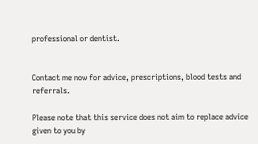professional or dentist.


Contact me now for advice, prescriptions, blood tests and referrals.

Please note that this service does not aim to replace advice given to you by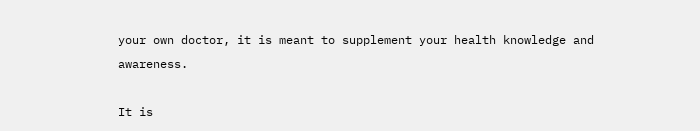your own doctor, it is meant to supplement your health knowledge and awareness.

It is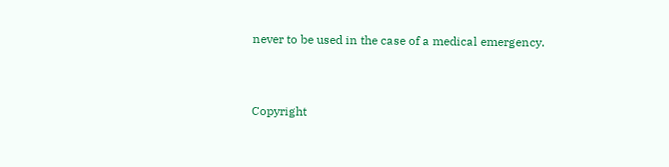never to be used in the case of a medical emergency.


Copyright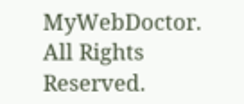MyWebDoctor. All Rights Reserved.